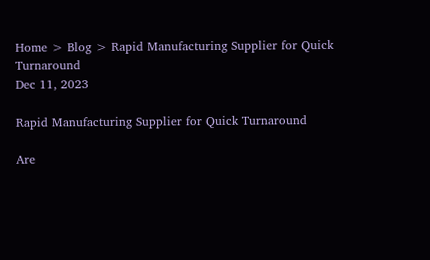Home > Blog > Rapid Manufacturing Supplier for Quick Turnaround
Dec 11, 2023

Rapid Manufacturing Supplier for Quick Turnaround

Are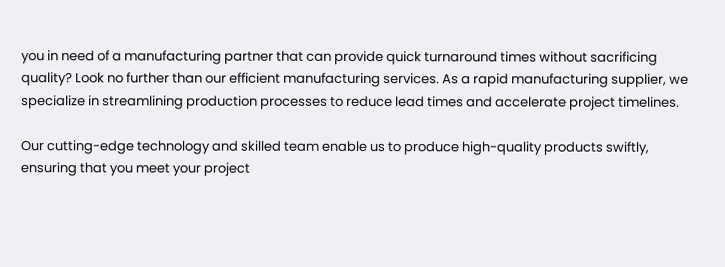you in need of a manufacturing partner that can provide quick turnaround times without sacrificing quality? Look no further than our efficient manufacturing services. As a rapid manufacturing supplier, we specialize in streamlining production processes to reduce lead times and accelerate project timelines.

Our cutting-edge technology and skilled team enable us to produce high-quality products swiftly, ensuring that you meet your project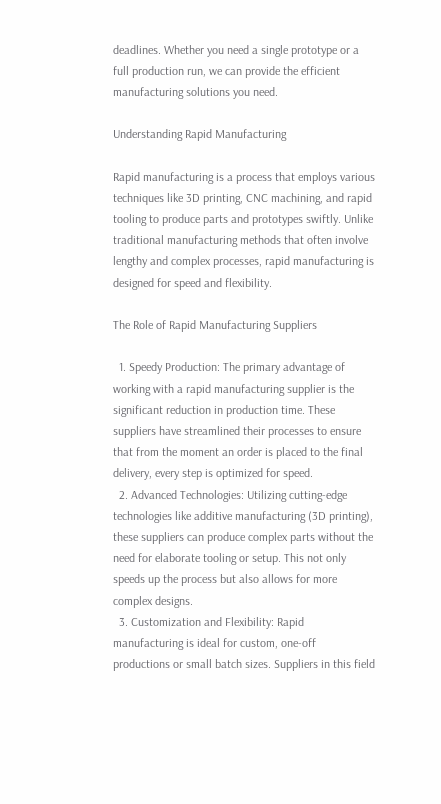deadlines. Whether you need a single prototype or a full production run, we can provide the efficient manufacturing solutions you need.

Understanding Rapid Manufacturing

Rapid manufacturing is a process that employs various techniques like 3D printing, CNC machining, and rapid tooling to produce parts and prototypes swiftly. Unlike traditional manufacturing methods that often involve lengthy and complex processes, rapid manufacturing is designed for speed and flexibility.

The Role of Rapid Manufacturing Suppliers

  1. Speedy Production: The primary advantage of working with a rapid manufacturing supplier is the significant reduction in production time. These suppliers have streamlined their processes to ensure that from the moment an order is placed to the final delivery, every step is optimized for speed.
  2. Advanced Technologies: Utilizing cutting-edge technologies like additive manufacturing (3D printing), these suppliers can produce complex parts without the need for elaborate tooling or setup. This not only speeds up the process but also allows for more complex designs.
  3. Customization and Flexibility: Rapid manufacturing is ideal for custom, one-off productions or small batch sizes. Suppliers in this field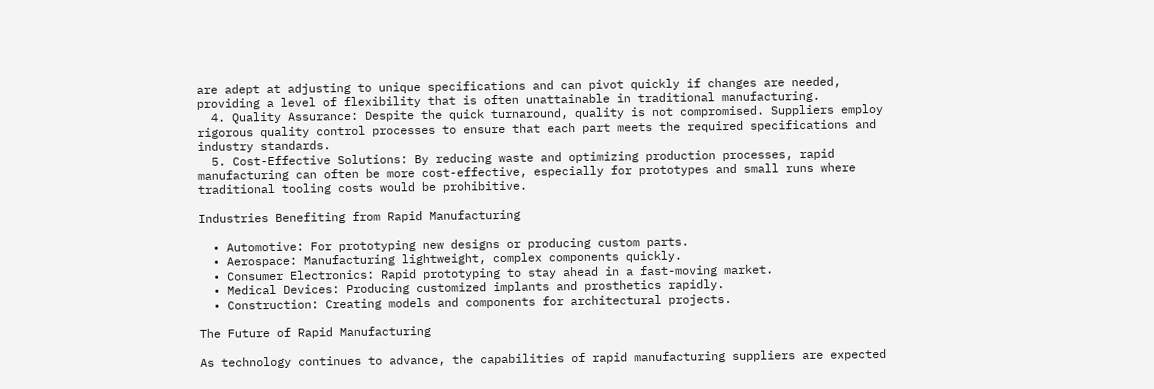are adept at adjusting to unique specifications and can pivot quickly if changes are needed, providing a level of flexibility that is often unattainable in traditional manufacturing.
  4. Quality Assurance: Despite the quick turnaround, quality is not compromised. Suppliers employ rigorous quality control processes to ensure that each part meets the required specifications and industry standards.
  5. Cost-Effective Solutions: By reducing waste and optimizing production processes, rapid manufacturing can often be more cost-effective, especially for prototypes and small runs where traditional tooling costs would be prohibitive.

Industries Benefiting from Rapid Manufacturing

  • Automotive: For prototyping new designs or producing custom parts.
  • Aerospace: Manufacturing lightweight, complex components quickly.
  • Consumer Electronics: Rapid prototyping to stay ahead in a fast-moving market.
  • Medical Devices: Producing customized implants and prosthetics rapidly.
  • Construction: Creating models and components for architectural projects.

The Future of Rapid Manufacturing

As technology continues to advance, the capabilities of rapid manufacturing suppliers are expected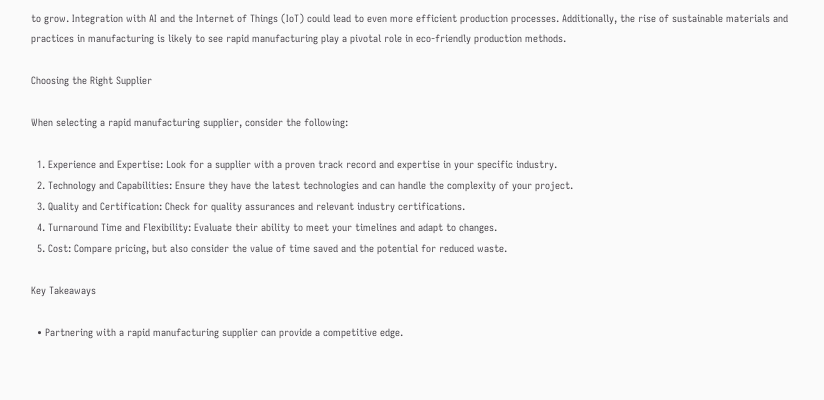to grow. Integration with AI and the Internet of Things (IoT) could lead to even more efficient production processes. Additionally, the rise of sustainable materials and practices in manufacturing is likely to see rapid manufacturing play a pivotal role in eco-friendly production methods.

Choosing the Right Supplier

When selecting a rapid manufacturing supplier, consider the following:

  1. Experience and Expertise: Look for a supplier with a proven track record and expertise in your specific industry.
  2. Technology and Capabilities: Ensure they have the latest technologies and can handle the complexity of your project.
  3. Quality and Certification: Check for quality assurances and relevant industry certifications.
  4. Turnaround Time and Flexibility: Evaluate their ability to meet your timelines and adapt to changes.
  5. Cost: Compare pricing, but also consider the value of time saved and the potential for reduced waste.

Key Takeaways

  • Partnering with a rapid manufacturing supplier can provide a competitive edge.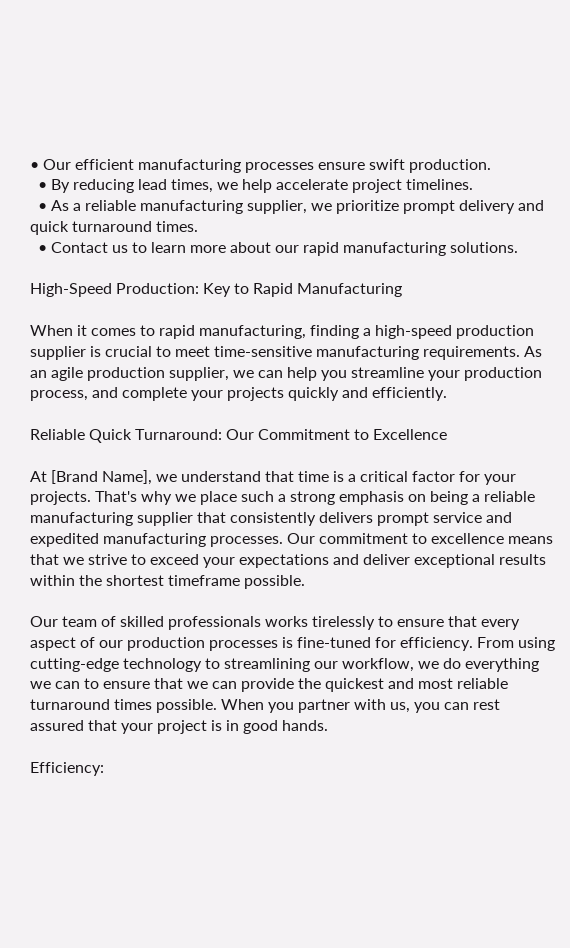• Our efficient manufacturing processes ensure swift production.
  • By reducing lead times, we help accelerate project timelines.
  • As a reliable manufacturing supplier, we prioritize prompt delivery and quick turnaround times.
  • Contact us to learn more about our rapid manufacturing solutions.

High-Speed Production: Key to Rapid Manufacturing

When it comes to rapid manufacturing, finding a high-speed production supplier is crucial to meet time-sensitive manufacturing requirements. As an agile production supplier, we can help you streamline your production process, and complete your projects quickly and efficiently.

Reliable Quick Turnaround: Our Commitment to Excellence

At [Brand Name], we understand that time is a critical factor for your projects. That's why we place such a strong emphasis on being a reliable manufacturing supplier that consistently delivers prompt service and expedited manufacturing processes. Our commitment to excellence means that we strive to exceed your expectations and deliver exceptional results within the shortest timeframe possible.

Our team of skilled professionals works tirelessly to ensure that every aspect of our production processes is fine-tuned for efficiency. From using cutting-edge technology to streamlining our workflow, we do everything we can to ensure that we can provide the quickest and most reliable turnaround times possible. When you partner with us, you can rest assured that your project is in good hands.

Efficiency: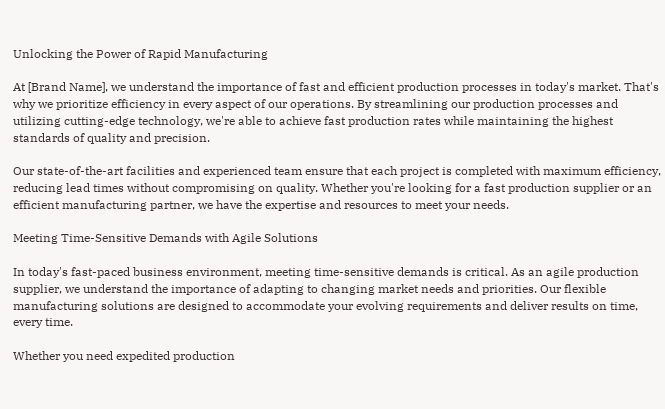Unlocking the Power of Rapid Manufacturing

At [Brand Name], we understand the importance of fast and efficient production processes in today's market. That's why we prioritize efficiency in every aspect of our operations. By streamlining our production processes and utilizing cutting-edge technology, we're able to achieve fast production rates while maintaining the highest standards of quality and precision.

Our state-of-the-art facilities and experienced team ensure that each project is completed with maximum efficiency, reducing lead times without compromising on quality. Whether you're looking for a fast production supplier or an efficient manufacturing partner, we have the expertise and resources to meet your needs.

Meeting Time-Sensitive Demands with Agile Solutions

In today's fast-paced business environment, meeting time-sensitive demands is critical. As an agile production supplier, we understand the importance of adapting to changing market needs and priorities. Our flexible manufacturing solutions are designed to accommodate your evolving requirements and deliver results on time, every time.

Whether you need expedited production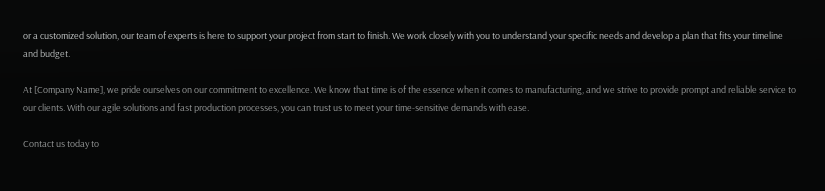or a customized solution, our team of experts is here to support your project from start to finish. We work closely with you to understand your specific needs and develop a plan that fits your timeline and budget.

At [Company Name], we pride ourselves on our commitment to excellence. We know that time is of the essence when it comes to manufacturing, and we strive to provide prompt and reliable service to our clients. With our agile solutions and fast production processes, you can trust us to meet your time-sensitive demands with ease.

Contact us today to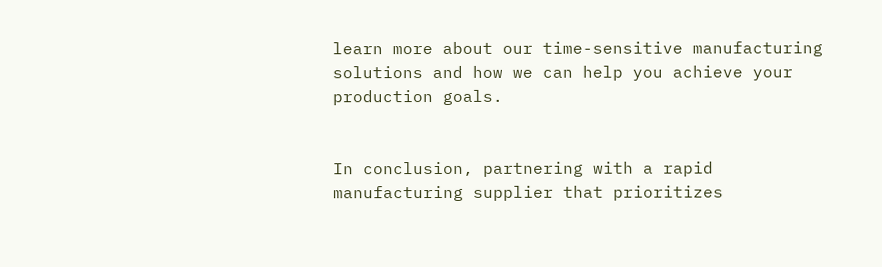learn more about our time-sensitive manufacturing solutions and how we can help you achieve your production goals.


In conclusion, partnering with a rapid manufacturing supplier that prioritizes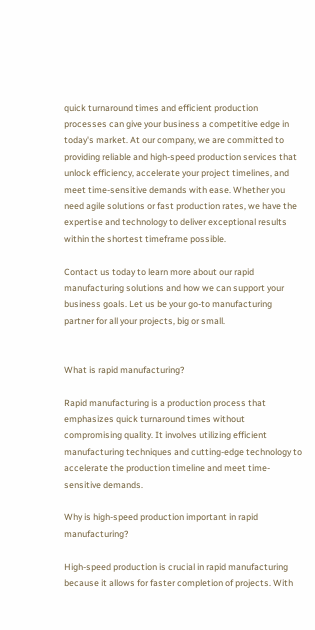quick turnaround times and efficient production processes can give your business a competitive edge in today's market. At our company, we are committed to providing reliable and high-speed production services that unlock efficiency, accelerate your project timelines, and meet time-sensitive demands with ease. Whether you need agile solutions or fast production rates, we have the expertise and technology to deliver exceptional results within the shortest timeframe possible.

Contact us today to learn more about our rapid manufacturing solutions and how we can support your business goals. Let us be your go-to manufacturing partner for all your projects, big or small.


What is rapid manufacturing?

Rapid manufacturing is a production process that emphasizes quick turnaround times without compromising quality. It involves utilizing efficient manufacturing techniques and cutting-edge technology to accelerate the production timeline and meet time-sensitive demands.

Why is high-speed production important in rapid manufacturing?

High-speed production is crucial in rapid manufacturing because it allows for faster completion of projects. With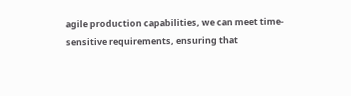agile production capabilities, we can meet time-sensitive requirements, ensuring that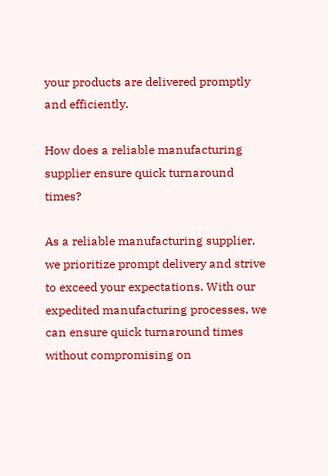your products are delivered promptly and efficiently.

How does a reliable manufacturing supplier ensure quick turnaround times?

As a reliable manufacturing supplier, we prioritize prompt delivery and strive to exceed your expectations. With our expedited manufacturing processes, we can ensure quick turnaround times without compromising on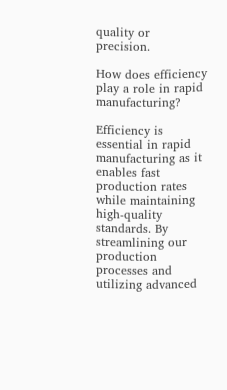quality or precision.

How does efficiency play a role in rapid manufacturing?

Efficiency is essential in rapid manufacturing as it enables fast production rates while maintaining high-quality standards. By streamlining our production processes and utilizing advanced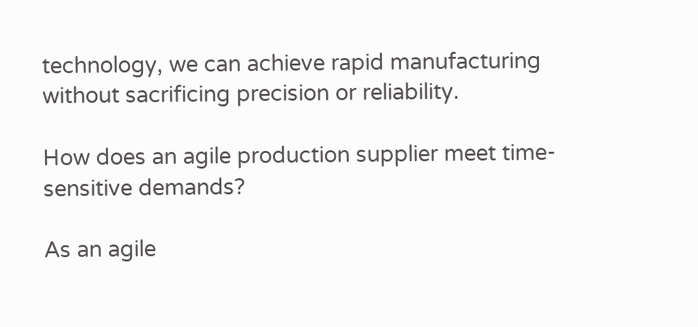technology, we can achieve rapid manufacturing without sacrificing precision or reliability.

How does an agile production supplier meet time-sensitive demands?

As an agile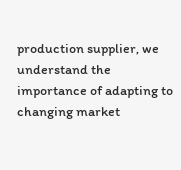production supplier, we understand the importance of adapting to changing market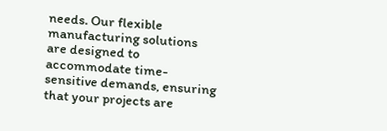needs. Our flexible manufacturing solutions are designed to accommodate time-sensitive demands, ensuring that your projects are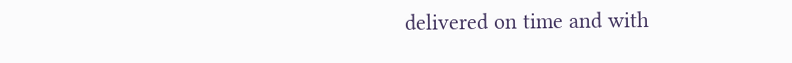delivered on time and with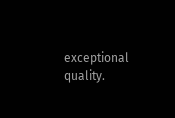exceptional quality.